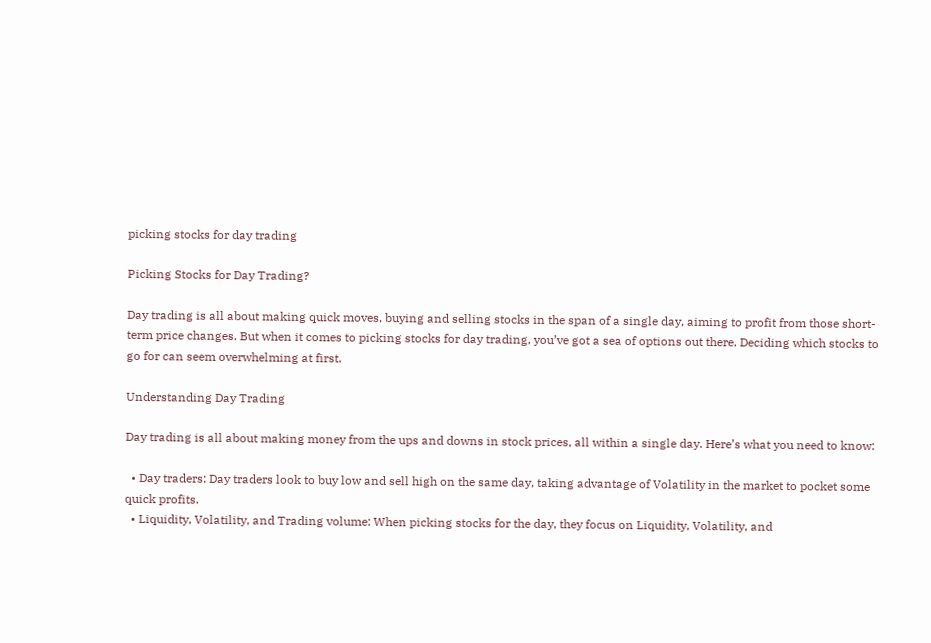picking stocks for day trading

Picking Stocks for Day Trading?

Day trading is all about making quick moves, buying and selling stocks in the span of a single day, aiming to profit from those short-term price changes. But when it comes to picking stocks for day trading, you’ve got a sea of options out there. Deciding which stocks to go for can seem overwhelming at first.

Understanding Day Trading

Day trading is all about making money from the ups and downs in stock prices, all within a single day. Here’s what you need to know:

  • Day traders: Day traders look to buy low and sell high on the same day, taking advantage of Volatility in the market to pocket some quick profits.
  • Liquidity, Volatility, and Trading volume: When picking stocks for the day, they focus on Liquidity, Volatility, and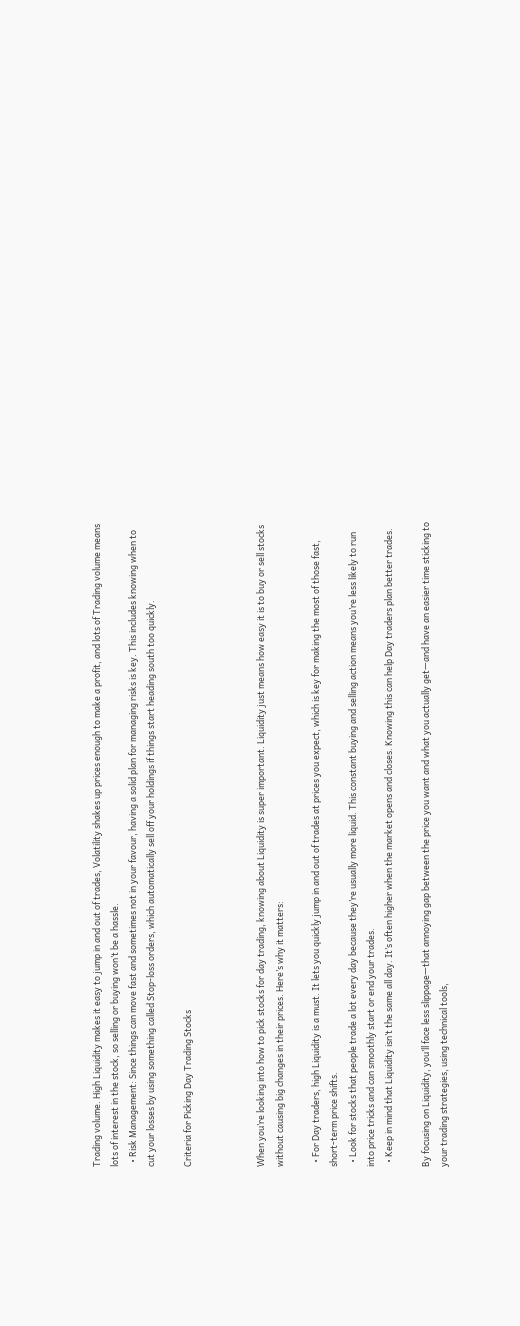Trading volume. High Liquidity makes it easy to jump in and out of trades, Volatility shakes up prices enough to make a profit, and lots of Trading volume means lots of interest in the stock, so selling or buying won’t be a hassle.
  • Risk Management: Since things can move fast and sometimes not in your favour, having a solid plan for managing risks is key. This includes knowing when to cut your losses by using something called Stop-loss orders, which automatically sell off your holdings if things start heading south too quickly.

Criteria for Picking Day Trading Stocks



When you’re looking into how to pick stocks for day trading, knowing about Liquidity is super important. Liquidity just means how easy it is to buy or sell stocks without causing big changes in their prices. Here’s why it matters:

  • For Day traders, high Liquidity is a must. It lets you quickly jump in and out of trades at prices you expect, which is key for making the most of those fast, short-term price shifts.
  • Look for stocks that people trade a lot every day because they’re usually more liquid. This constant buying and selling action means you’re less likely to run into price tricks and can smoothly start or end your trades.
  • Keep in mind that Liquidity isn’t the same all day. It’s often higher when the market opens and closes. Knowing this can help Day traders plan better trades.

By focusing on Liquidity, you’ll face less slippage—that annoying gap between the price you want and what you actually get—and have an easier time sticking to your trading strategies, using technical tools,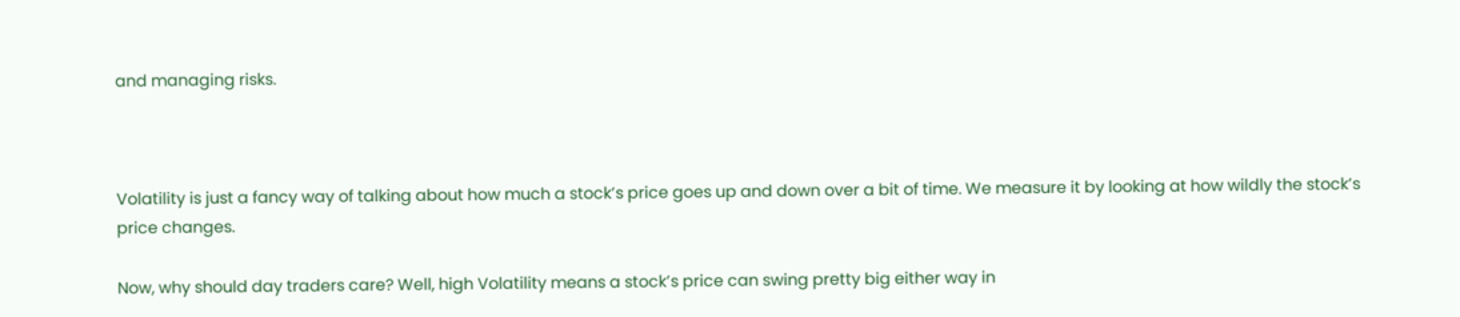and managing risks.



Volatility is just a fancy way of talking about how much a stock’s price goes up and down over a bit of time. We measure it by looking at how wildly the stock’s price changes.

Now, why should day traders care? Well, high Volatility means a stock’s price can swing pretty big either way in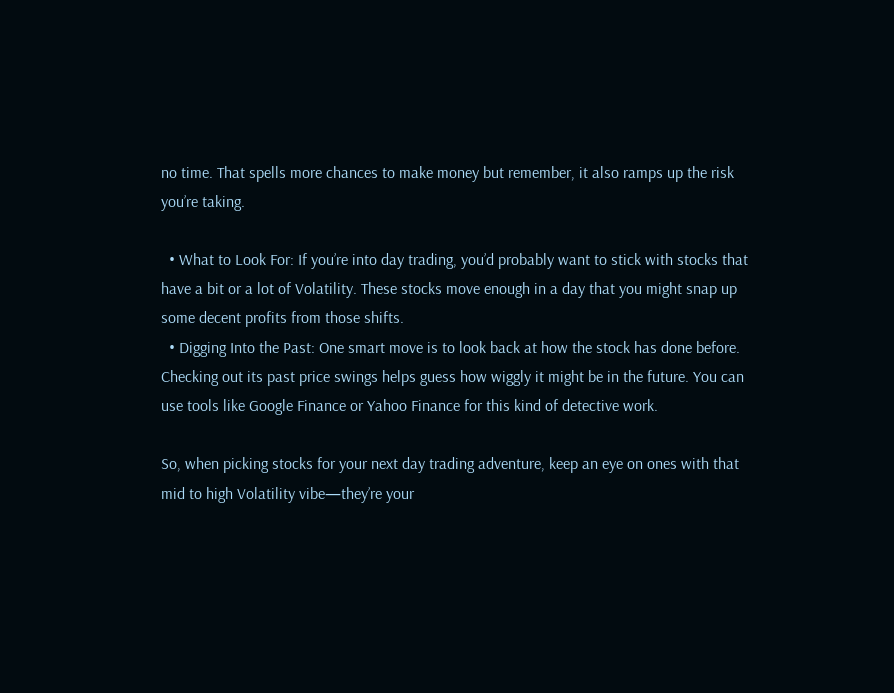no time. That spells more chances to make money but remember, it also ramps up the risk you’re taking.

  • What to Look For: If you’re into day trading, you’d probably want to stick with stocks that have a bit or a lot of Volatility. These stocks move enough in a day that you might snap up some decent profits from those shifts.
  • Digging Into the Past: One smart move is to look back at how the stock has done before. Checking out its past price swings helps guess how wiggly it might be in the future. You can use tools like Google Finance or Yahoo Finance for this kind of detective work.

So, when picking stocks for your next day trading adventure, keep an eye on ones with that mid to high Volatility vibe—they’re your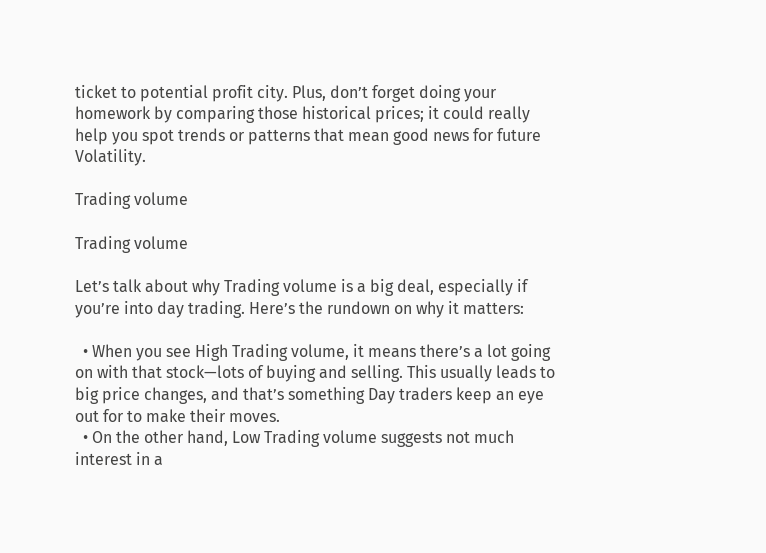ticket to potential profit city. Plus, don’t forget doing your homework by comparing those historical prices; it could really help you spot trends or patterns that mean good news for future Volatility.

Trading volume

Trading volume

Let’s talk about why Trading volume is a big deal, especially if you’re into day trading. Here’s the rundown on why it matters:

  • When you see High Trading volume, it means there’s a lot going on with that stock—lots of buying and selling. This usually leads to big price changes, and that’s something Day traders keep an eye out for to make their moves.
  • On the other hand, Low Trading volume suggests not much interest in a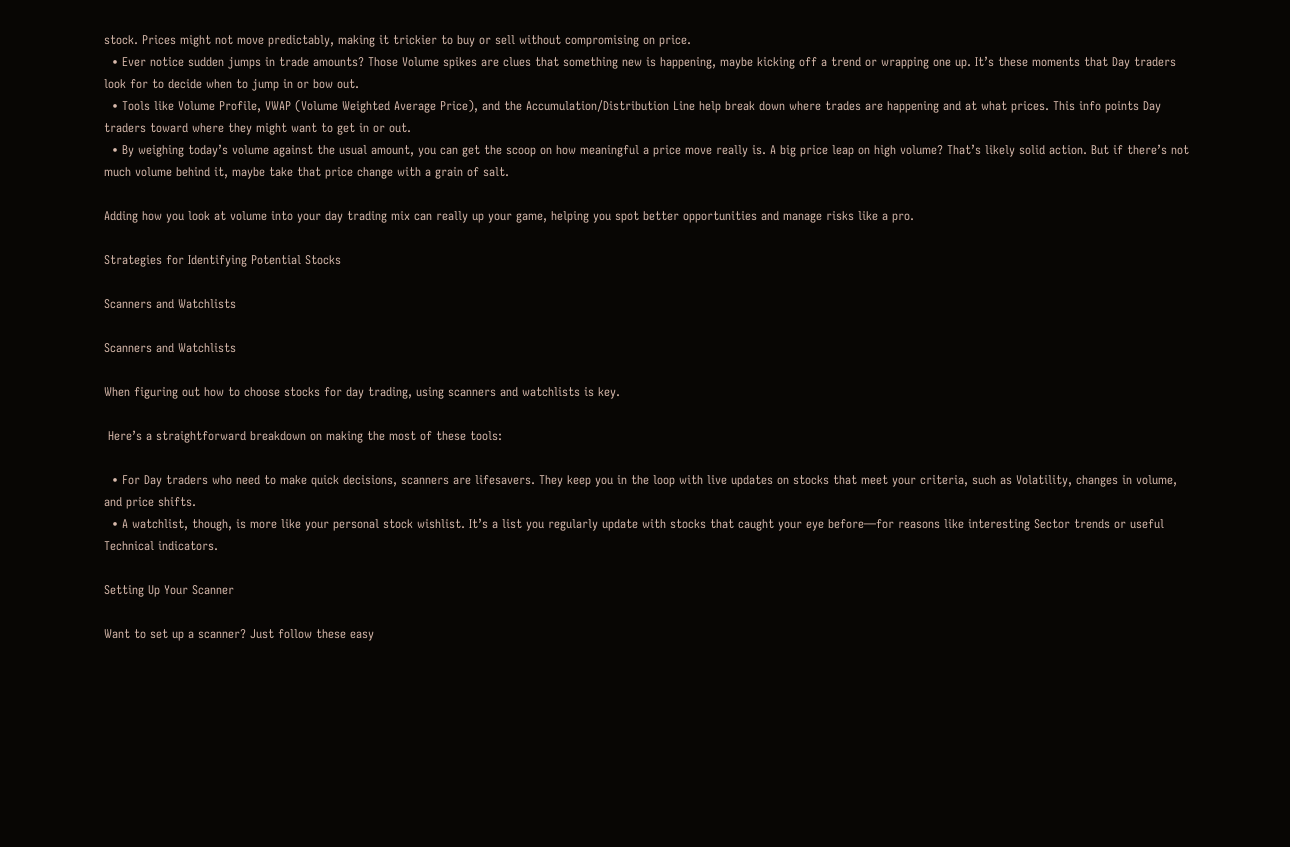stock. Prices might not move predictably, making it trickier to buy or sell without compromising on price.
  • Ever notice sudden jumps in trade amounts? Those Volume spikes are clues that something new is happening, maybe kicking off a trend or wrapping one up. It’s these moments that Day traders look for to decide when to jump in or bow out.
  • Tools like Volume Profile, VWAP (Volume Weighted Average Price), and the Accumulation/Distribution Line help break down where trades are happening and at what prices. This info points Day traders toward where they might want to get in or out.
  • By weighing today’s volume against the usual amount, you can get the scoop on how meaningful a price move really is. A big price leap on high volume? That’s likely solid action. But if there’s not much volume behind it, maybe take that price change with a grain of salt.

Adding how you look at volume into your day trading mix can really up your game, helping you spot better opportunities and manage risks like a pro.

Strategies for Identifying Potential Stocks

Scanners and Watchlists

Scanners and Watchlists

When figuring out how to choose stocks for day trading, using scanners and watchlists is key.

 Here’s a straightforward breakdown on making the most of these tools:

  • For Day traders who need to make quick decisions, scanners are lifesavers. They keep you in the loop with live updates on stocks that meet your criteria, such as Volatility, changes in volume, and price shifts.
  • A watchlist, though, is more like your personal stock wishlist. It’s a list you regularly update with stocks that caught your eye before—for reasons like interesting Sector trends or useful Technical indicators.

Setting Up Your Scanner

Want to set up a scanner? Just follow these easy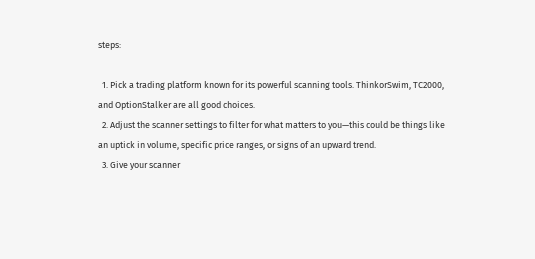steps:

  1. Pick a trading platform known for its powerful scanning tools. ThinkorSwim, TC2000, and OptionStalker are all good choices.
  2. Adjust the scanner settings to filter for what matters to you—this could be things like an uptick in volume, specific price ranges, or signs of an upward trend.
  3. Give your scanner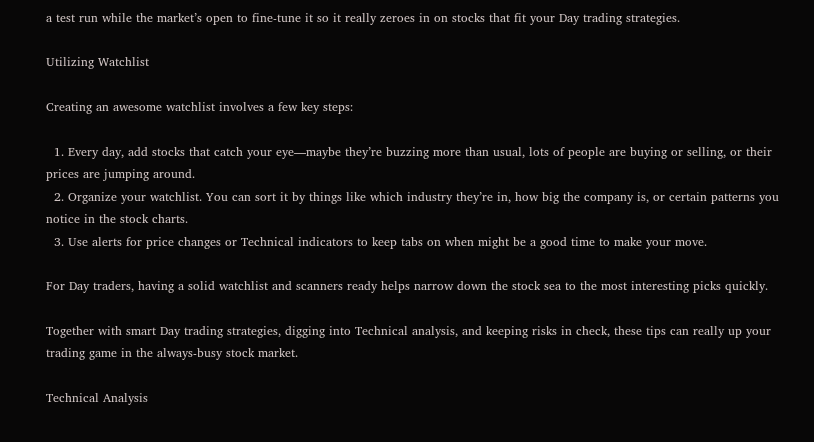a test run while the market’s open to fine-tune it so it really zeroes in on stocks that fit your Day trading strategies.

Utilizing Watchlist

Creating an awesome watchlist involves a few key steps:

  1. Every day, add stocks that catch your eye—maybe they’re buzzing more than usual, lots of people are buying or selling, or their prices are jumping around.
  2. Organize your watchlist. You can sort it by things like which industry they’re in, how big the company is, or certain patterns you notice in the stock charts.
  3. Use alerts for price changes or Technical indicators to keep tabs on when might be a good time to make your move.

For Day traders, having a solid watchlist and scanners ready helps narrow down the stock sea to the most interesting picks quickly.

Together with smart Day trading strategies, digging into Technical analysis, and keeping risks in check, these tips can really up your trading game in the always-busy stock market.

Technical Analysis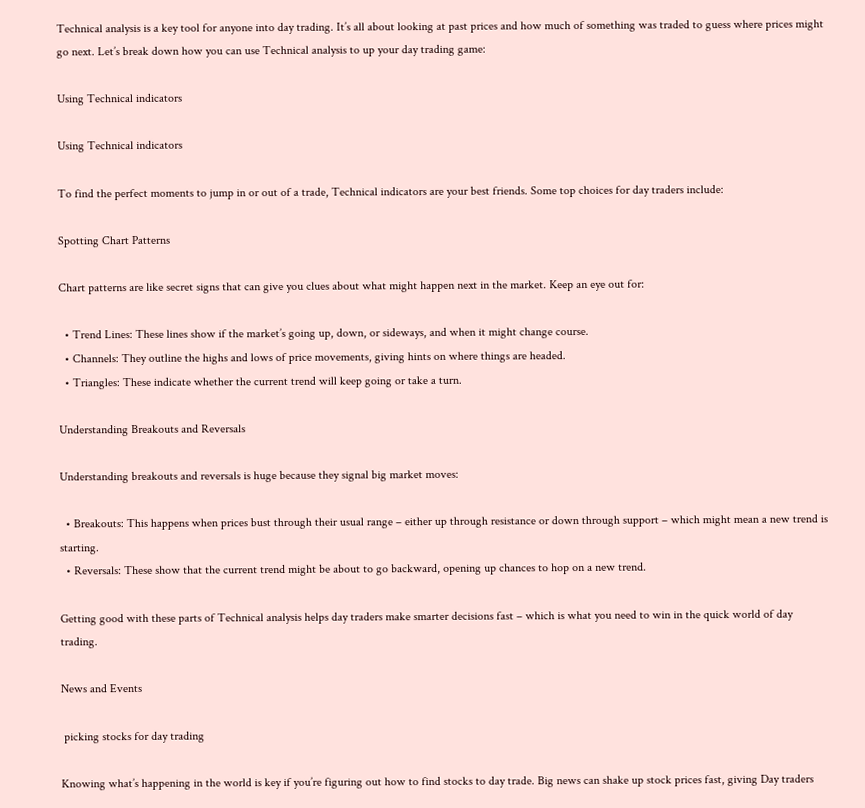Technical analysis is a key tool for anyone into day trading. It’s all about looking at past prices and how much of something was traded to guess where prices might go next. Let’s break down how you can use Technical analysis to up your day trading game:

Using Technical indicators

Using Technical indicators

To find the perfect moments to jump in or out of a trade, Technical indicators are your best friends. Some top choices for day traders include:

Spotting Chart Patterns

Chart patterns are like secret signs that can give you clues about what might happen next in the market. Keep an eye out for:

  • Trend Lines: These lines show if the market’s going up, down, or sideways, and when it might change course.
  • Channels: They outline the highs and lows of price movements, giving hints on where things are headed.
  • Triangles: These indicate whether the current trend will keep going or take a turn.

Understanding Breakouts and Reversals

Understanding breakouts and reversals is huge because they signal big market moves:

  • Breakouts: This happens when prices bust through their usual range – either up through resistance or down through support – which might mean a new trend is starting.
  • Reversals: These show that the current trend might be about to go backward, opening up chances to hop on a new trend.

Getting good with these parts of Technical analysis helps day traders make smarter decisions fast – which is what you need to win in the quick world of day trading.

News and Events

 picking stocks for day trading

Knowing what’s happening in the world is key if you’re figuring out how to find stocks to day trade. Big news can shake up stock prices fast, giving Day traders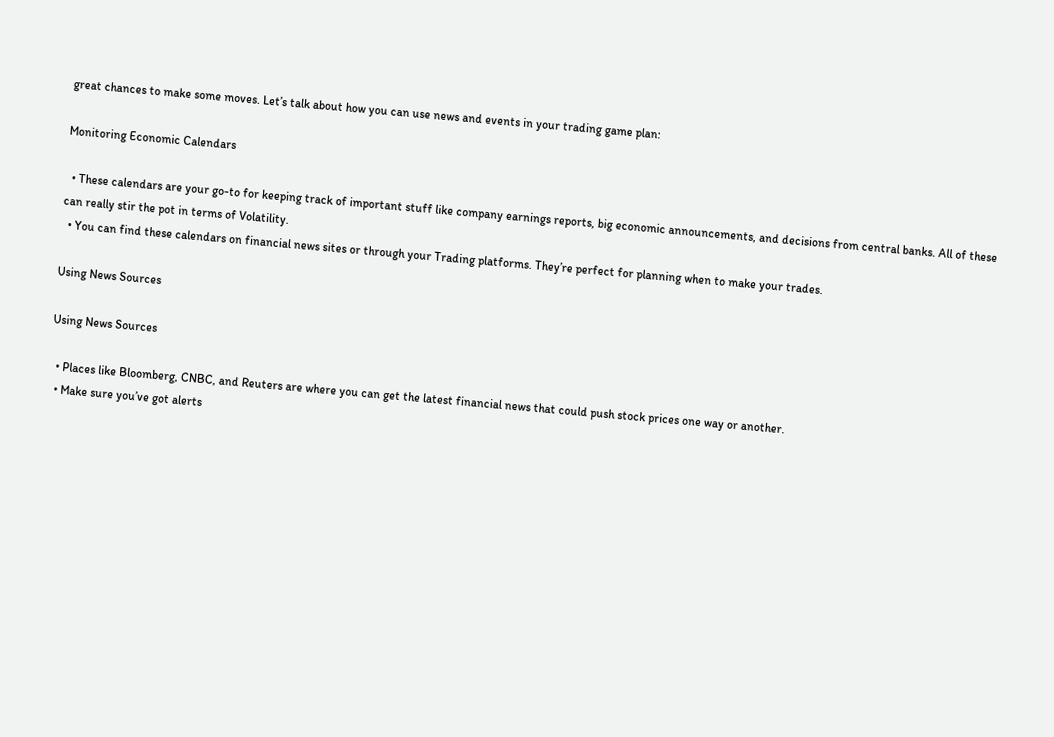great chances to make some moves. Let’s talk about how you can use news and events in your trading game plan:

Monitoring Economic Calendars

  • These calendars are your go-to for keeping track of important stuff like company earnings reports, big economic announcements, and decisions from central banks. All of these can really stir the pot in terms of Volatility.
  • You can find these calendars on financial news sites or through your Trading platforms. They’re perfect for planning when to make your trades.

Using News Sources

Using News Sources

  • Places like Bloomberg, CNBC, and Reuters are where you can get the latest financial news that could push stock prices one way or another.
  • Make sure you’ve got alerts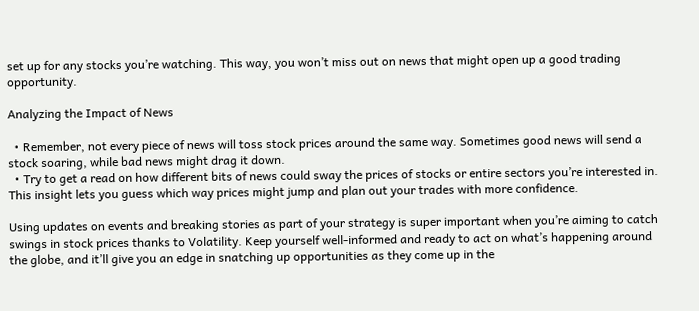set up for any stocks you’re watching. This way, you won’t miss out on news that might open up a good trading opportunity.

Analyzing the Impact of News

  • Remember, not every piece of news will toss stock prices around the same way. Sometimes good news will send a stock soaring, while bad news might drag it down.
  • Try to get a read on how different bits of news could sway the prices of stocks or entire sectors you’re interested in. This insight lets you guess which way prices might jump and plan out your trades with more confidence.

Using updates on events and breaking stories as part of your strategy is super important when you’re aiming to catch swings in stock prices thanks to Volatility. Keep yourself well-informed and ready to act on what’s happening around the globe, and it’ll give you an edge in snatching up opportunities as they come up in the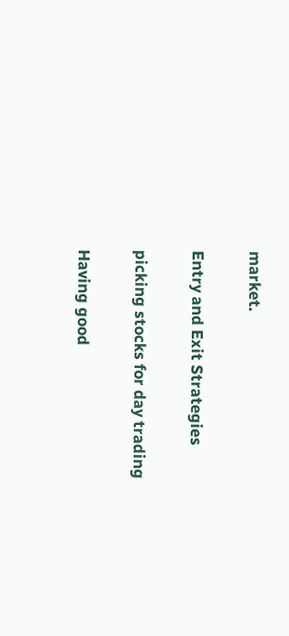market.

Entry and Exit Strategies

picking stocks for day trading

Having good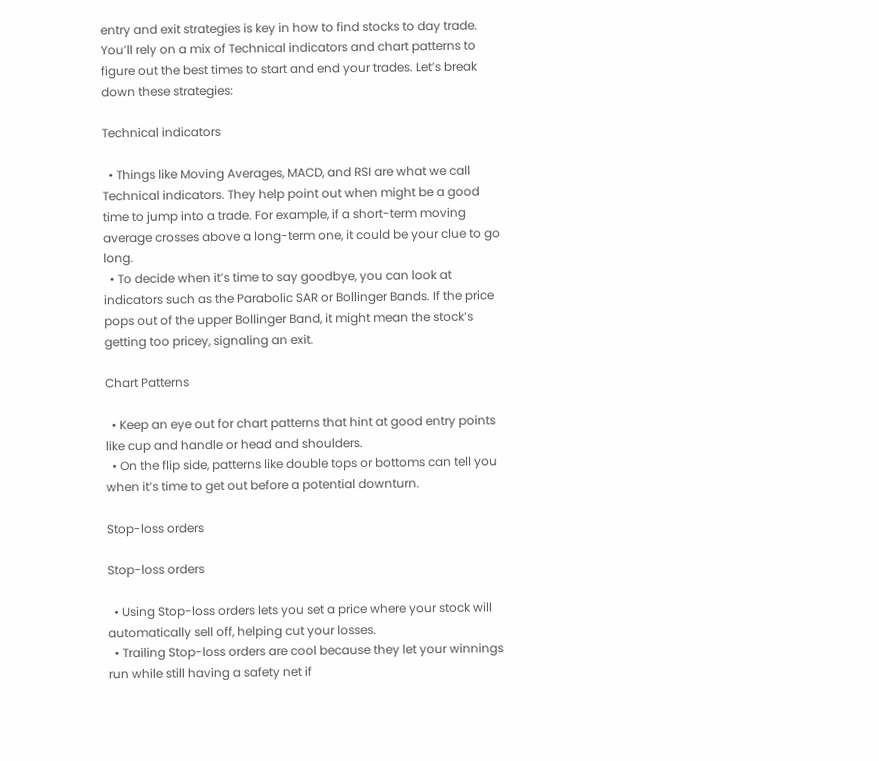entry and exit strategies is key in how to find stocks to day trade. You’ll rely on a mix of Technical indicators and chart patterns to figure out the best times to start and end your trades. Let’s break down these strategies:

Technical indicators

  • Things like Moving Averages, MACD, and RSI are what we call Technical indicators. They help point out when might be a good time to jump into a trade. For example, if a short-term moving average crosses above a long-term one, it could be your clue to go long.
  • To decide when it’s time to say goodbye, you can look at indicators such as the Parabolic SAR or Bollinger Bands. If the price pops out of the upper Bollinger Band, it might mean the stock’s getting too pricey, signaling an exit.

Chart Patterns

  • Keep an eye out for chart patterns that hint at good entry points like cup and handle or head and shoulders.
  • On the flip side, patterns like double tops or bottoms can tell you when it’s time to get out before a potential downturn.

Stop-loss orders

Stop-loss orders

  • Using Stop-loss orders lets you set a price where your stock will automatically sell off, helping cut your losses.
  • Trailing Stop-loss orders are cool because they let your winnings run while still having a safety net if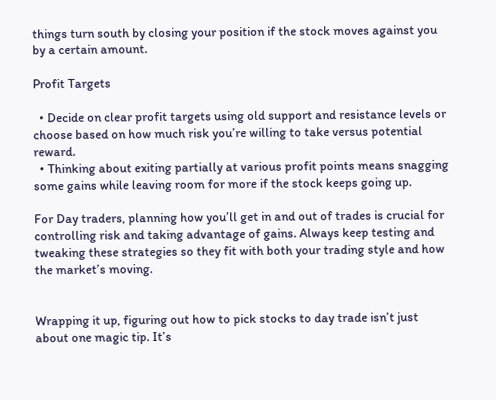things turn south by closing your position if the stock moves against you by a certain amount.

Profit Targets

  • Decide on clear profit targets using old support and resistance levels or choose based on how much risk you’re willing to take versus potential reward.
  • Thinking about exiting partially at various profit points means snagging some gains while leaving room for more if the stock keeps going up.

For Day traders, planning how you’ll get in and out of trades is crucial for controlling risk and taking advantage of gains. Always keep testing and tweaking these strategies so they fit with both your trading style and how the market’s moving.


Wrapping it up, figuring out how to pick stocks to day trade isn’t just about one magic tip. It’s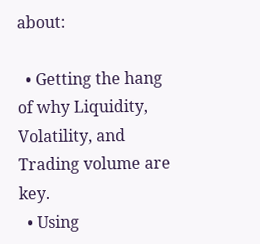about:

  • Getting the hang of why Liquidity, Volatility, and Trading volume are key.
  • Using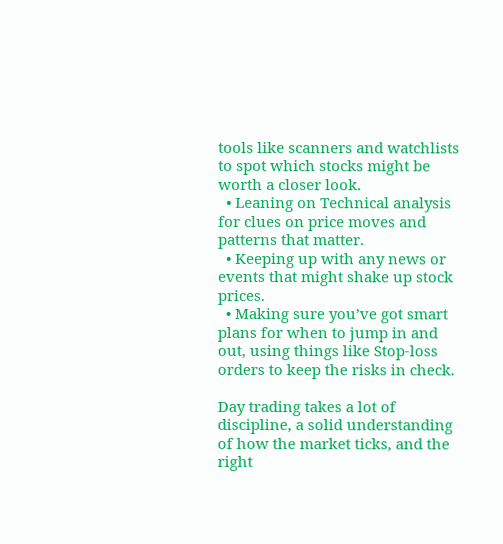tools like scanners and watchlists to spot which stocks might be worth a closer look.
  • Leaning on Technical analysis for clues on price moves and patterns that matter.
  • Keeping up with any news or events that might shake up stock prices.
  • Making sure you’ve got smart plans for when to jump in and out, using things like Stop-loss orders to keep the risks in check.

Day trading takes a lot of discipline, a solid understanding of how the market ticks, and the right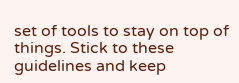set of tools to stay on top of things. Stick to these guidelines and keep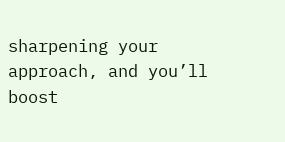sharpening your approach, and you’ll boost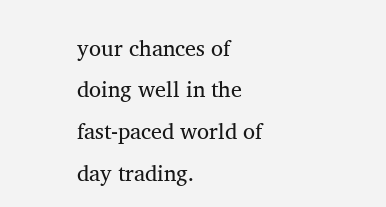your chances of doing well in the fast-paced world of day trading.